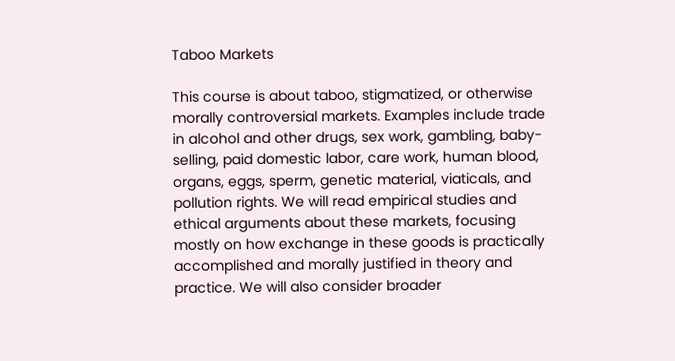Taboo Markets

This course is about taboo, stigmatized, or otherwise morally controversial markets. Examples include trade in alcohol and other drugs, sex work, gambling, baby-selling, paid domestic labor, care work, human blood, organs, eggs, sperm, genetic material, viaticals, and pollution rights. We will read empirical studies and ethical arguments about these markets, focusing mostly on how exchange in these goods is practically accomplished and morally justified in theory and practice. We will also consider broader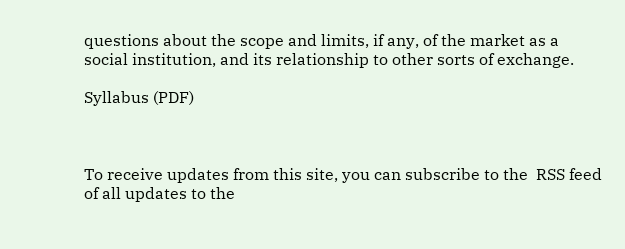questions about the scope and limits, if any, of the market as a social institution, and its relationship to other sorts of exchange.

Syllabus (PDF)



To receive updates from this site, you can subscribe to the  RSS feed of all updates to the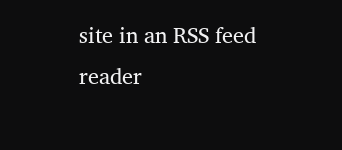site in an RSS feed reader